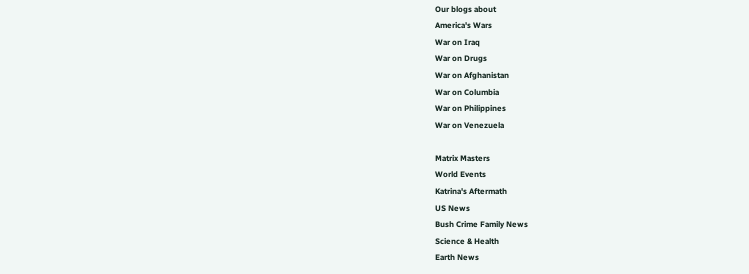Our blogs about
America's Wars
War on Iraq
War on Drugs
War on Afghanistan
War on Columbia
War on Philippines
War on Venezuela

Matrix Masters
World Events
Katrina's Aftermath
US News
Bush Crime Family News
Science & Health
Earth News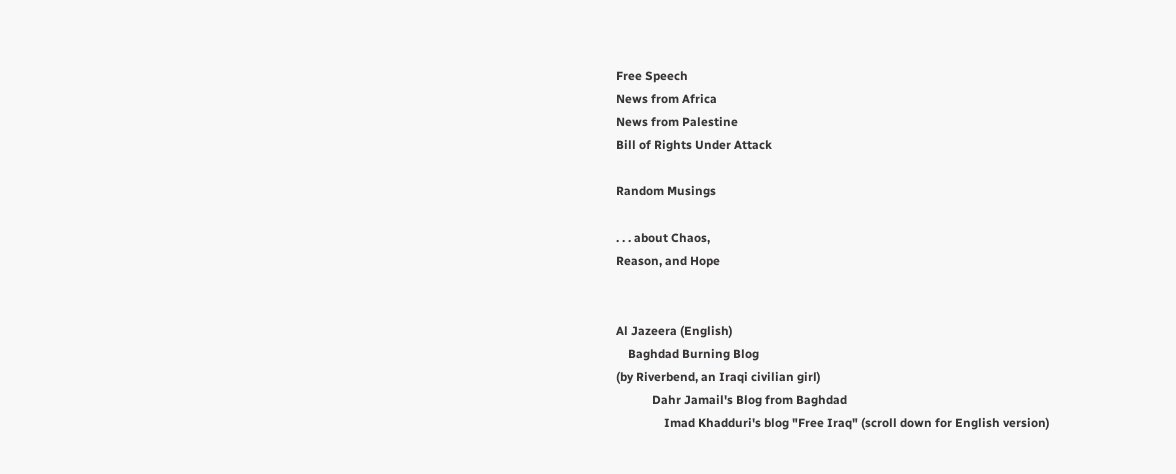Free Speech
News from Africa
News from Palestine
Bill of Rights Under Attack

Random Musings

. . . about Chaos,
Reason, and Hope


Al Jazeera (English)
    Baghdad Burning Blog
(by Riverbend, an Iraqi civilian girl)
            Dahr Jamail's Blog from Baghdad
                Imad Khadduri's blog "Free Iraq" (scroll down for English version)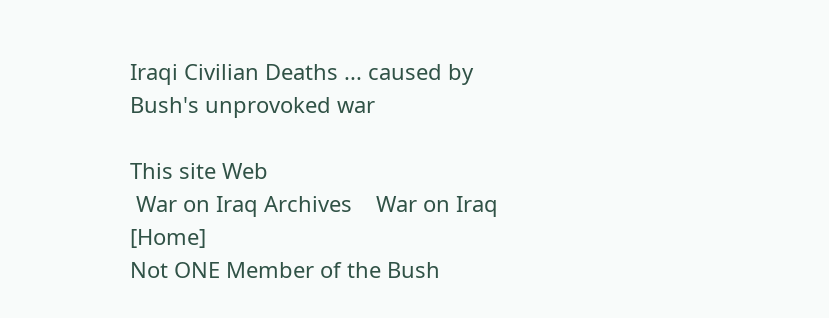Iraqi Civilian Deaths ... caused by Bush's unprovoked war

This site Web
 War on Iraq Archives    War on Iraq [Home]
Not ONE Member of the Bush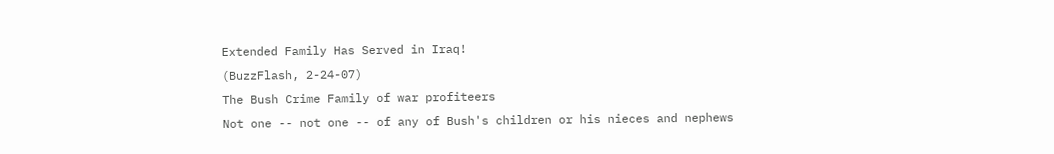Extended Family Has Served in Iraq!
(BuzzFlash, 2-24-07)
The Bush Crime Family of war profiteers
Not one -- not one -- of any of Bush's children or his nieces and nephews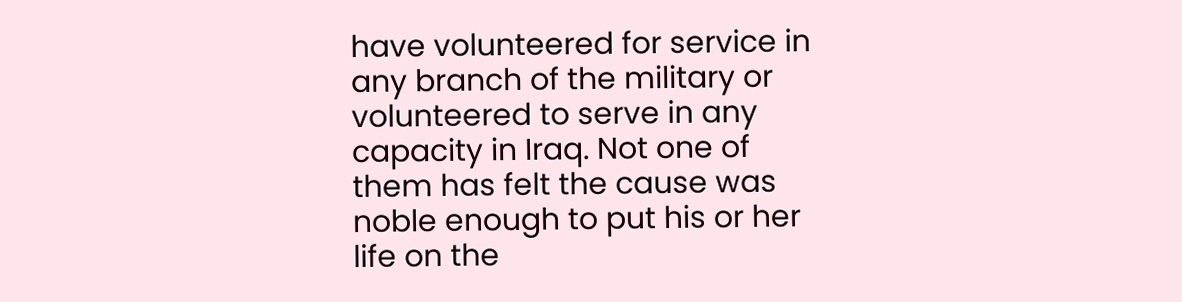have volunteered for service in any branch of the military or volunteered to serve in any capacity in Iraq. Not one of them has felt the cause was noble enough to put his or her life on the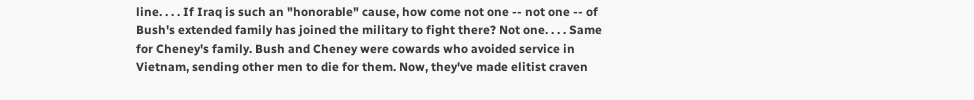line. . . . If Iraq is such an "honorable" cause, how come not one -- not one -- of Bush's extended family has joined the military to fight there? Not one. . . . Same for Cheney's family. Bush and Cheney were cowards who avoided service in Vietnam, sending other men to die for them. Now, they've made elitist craven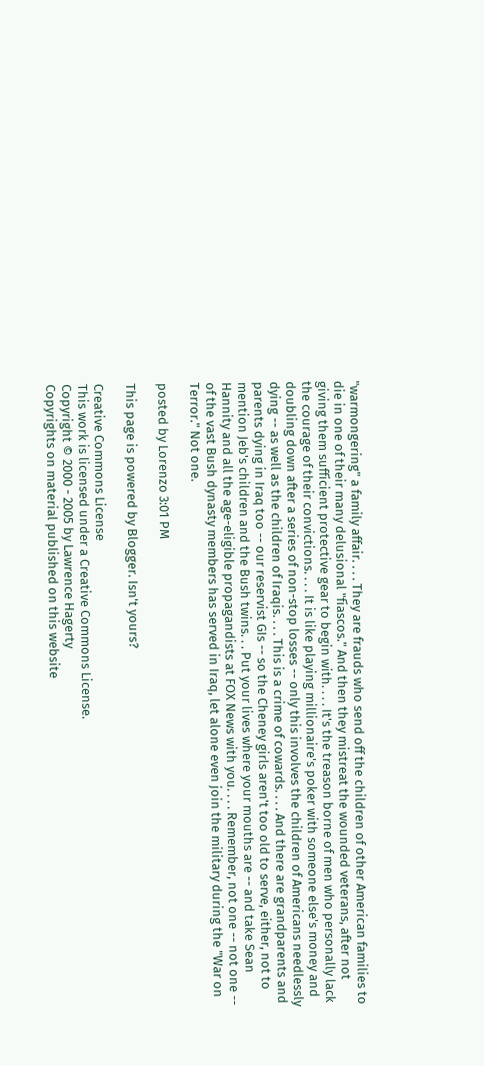"warmongering" a family affair. . . . They are frauds who send off the children of other American families to die in one of their many delusional "fiascos." And then they mistreat the wounded veterans, after not giving them sufficient protective gear to begin with. . . . It's the treason borne of men who personally lack the courage of their convictions. . . . It is like playing millionaire's poker with someone else's money and doubling down after a series of non-stop losses -- only this involves the children of Americans needlessly dying -- as well as the children of Iraqis. . . . This is a crime of cowards. . . . And there are grandparents and parents dying in Iraq too -- our reservist GIs -- so the Cheney girls aren't too old to serve, either, not to mention Jeb's children and the Bush twins. . . Put your lives where your mouths are -- and take Sean Hannity and all the age-eligible propagandists at FOX News with you. . . . Remember, not one -- not one -- of the vast Bush dynasty members has served in Iraq, let alone even join the military during the "War on Terror." Not one.

posted by Lorenzo 3:01 PM

This page is powered by Blogger. Isn't yours?

Creative Commons License
This work is licensed under a Creative Commons License.
Copyright © 2000 - 2005 by Lawrence Hagerty
Copyrights on material published on this website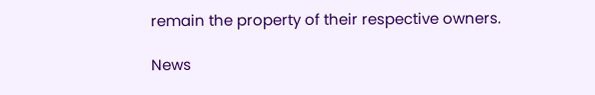remain the property of their respective owners.

News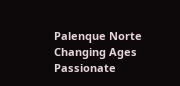Palenque Norte     Changing Ages    Passionate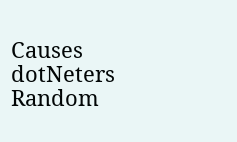Causes    dotNeters    Random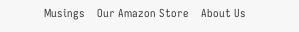Musings    Our Amazon Store    About Us